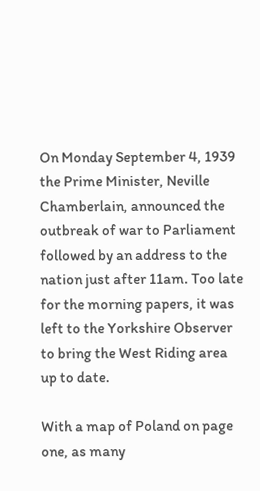On Monday September 4, 1939 the Prime Minister, Neville Chamberlain, announced the outbreak of war to Parliament followed by an address to the nation just after 11am. Too late for the morning papers, it was left to the Yorkshire Observer to bring the West Riding area up to date.

With a map of Poland on page one, as many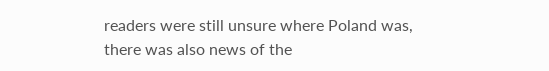readers were still unsure where Poland was, there was also news of the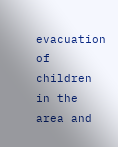evacuation of children in the area and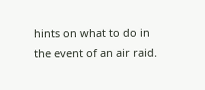hints on what to do in the event of an air raid.